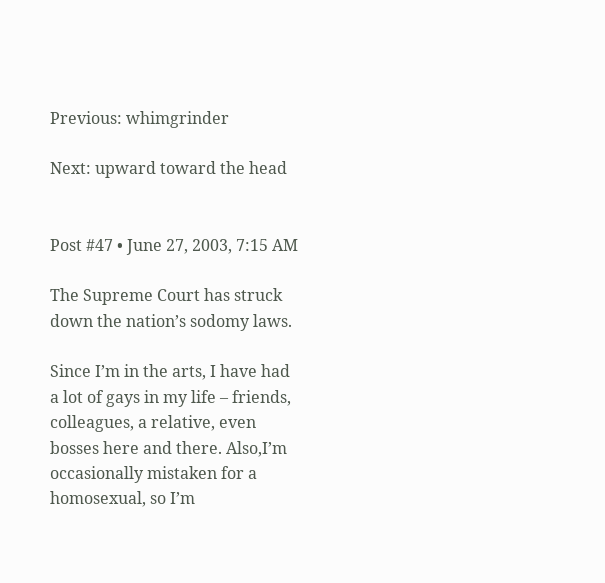Previous: whimgrinder

Next: upward toward the head


Post #47 • June 27, 2003, 7:15 AM

The Supreme Court has struck down the nation’s sodomy laws.

Since I’m in the arts, I have had a lot of gays in my life – friends, colleagues, a relative, even bosses here and there. Also,I’m occasionally mistaken for a homosexual, so I’m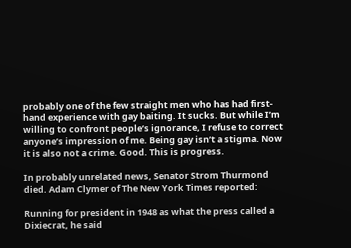probably one of the few straight men who has had first-hand experience with gay baiting. It sucks. But while I’m willing to confront people’s ignorance, I refuse to correct anyone’s impression of me. Being gay isn’t a stigma. Now it is also not a crime. Good. This is progress.

In probably unrelated news, Senator Strom Thurmond died. Adam Clymer of The New York Times reported:

Running for president in 1948 as what the press called a Dixiecrat, he said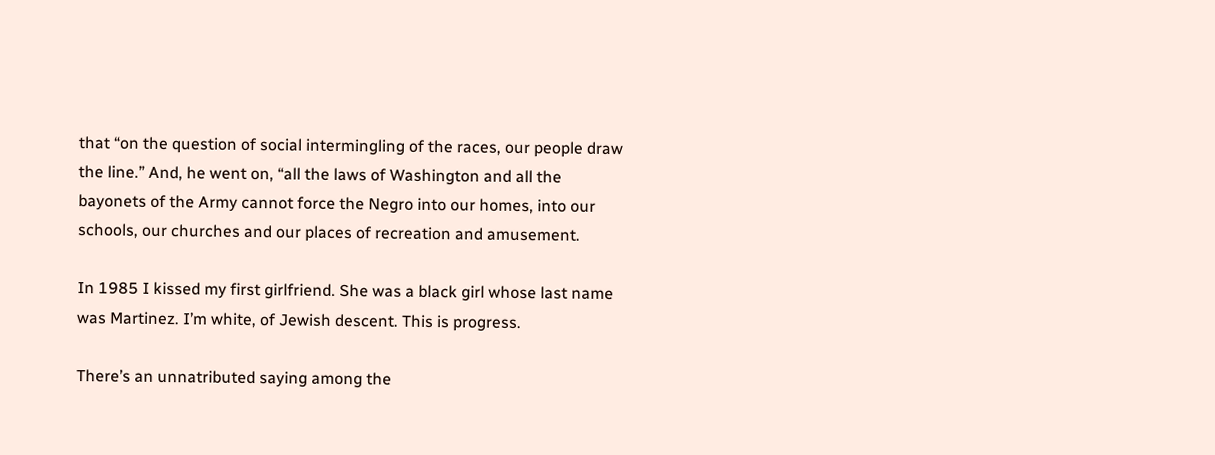that “on the question of social intermingling of the races, our people draw the line.” And, he went on, “all the laws of Washington and all the bayonets of the Army cannot force the Negro into our homes, into our schools, our churches and our places of recreation and amusement.

In 1985 I kissed my first girlfriend. She was a black girl whose last name was Martinez. I’m white, of Jewish descent. This is progress.

There’s an unnatributed saying among the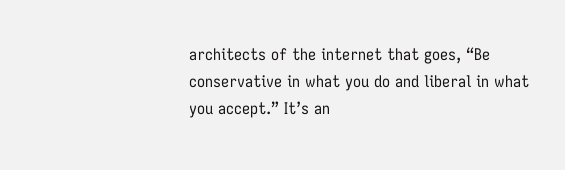architects of the internet that goes, “Be conservative in what you do and liberal in what you accept.” It’s an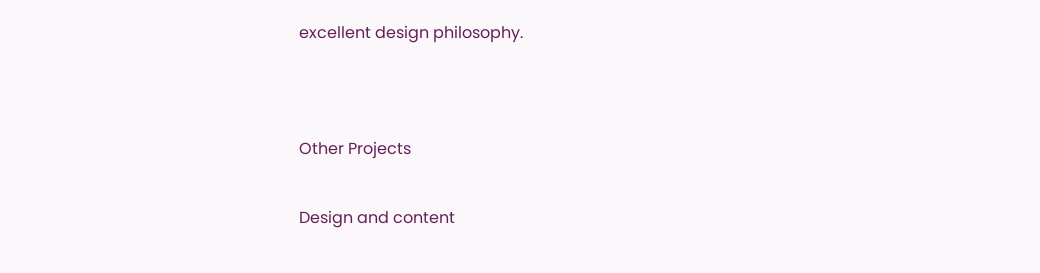excellent design philosophy.




Other Projects


Design and content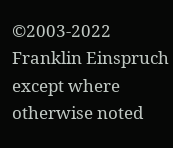©2003-2022 Franklin Einspruch except where otherwise noted